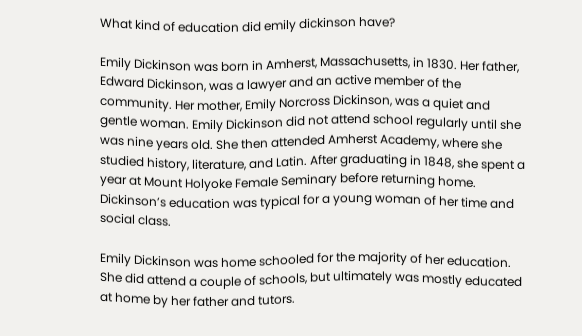What kind of education did emily dickinson have?

Emily Dickinson was born in Amherst, Massachusetts, in 1830. Her father, Edward Dickinson, was a lawyer and an active member of the community. Her mother, Emily Norcross Dickinson, was a quiet and gentle woman. Emily Dickinson did not attend school regularly until she was nine years old. She then attended Amherst Academy, where she studied history, literature, and Latin. After graduating in 1848, she spent a year at Mount Holyoke Female Seminary before returning home. Dickinson’s education was typical for a young woman of her time and social class.

Emily Dickinson was home schooled for the majority of her education. She did attend a couple of schools, but ultimately was mostly educated at home by her father and tutors.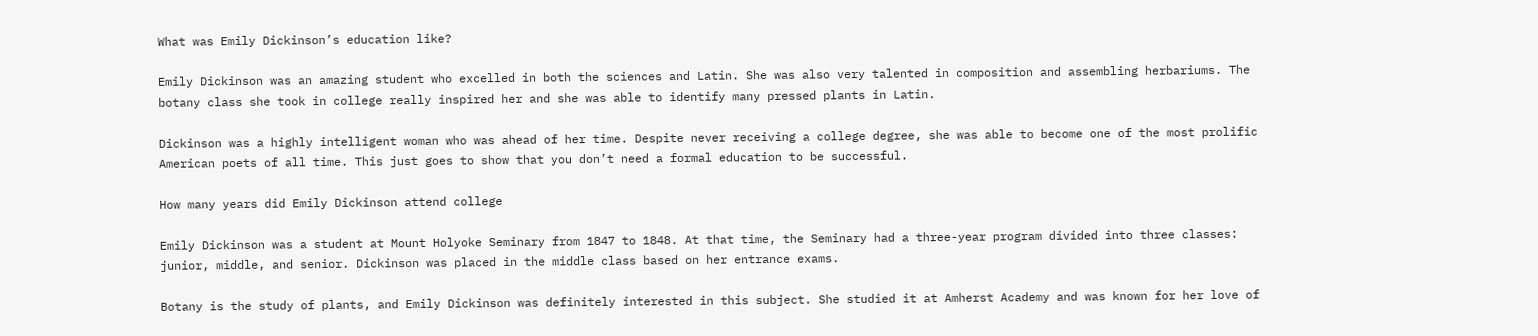What was Emily Dickinson’s education like?

Emily Dickinson was an amazing student who excelled in both the sciences and Latin. She was also very talented in composition and assembling herbariums. The botany class she took in college really inspired her and she was able to identify many pressed plants in Latin.

Dickinson was a highly intelligent woman who was ahead of her time. Despite never receiving a college degree, she was able to become one of the most prolific American poets of all time. This just goes to show that you don’t need a formal education to be successful.

How many years did Emily Dickinson attend college

Emily Dickinson was a student at Mount Holyoke Seminary from 1847 to 1848. At that time, the Seminary had a three-year program divided into three classes: junior, middle, and senior. Dickinson was placed in the middle class based on her entrance exams.

Botany is the study of plants, and Emily Dickinson was definitely interested in this subject. She studied it at Amherst Academy and was known for her love of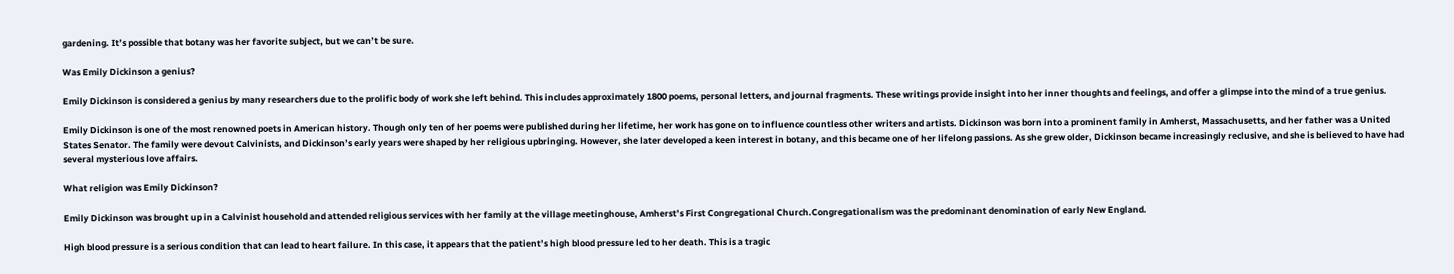gardening. It’s possible that botany was her favorite subject, but we can’t be sure.

Was Emily Dickinson a genius?

Emily Dickinson is considered a genius by many researchers due to the prolific body of work she left behind. This includes approximately 1800 poems, personal letters, and journal fragments. These writings provide insight into her inner thoughts and feelings, and offer a glimpse into the mind of a true genius.

Emily Dickinson is one of the most renowned poets in American history. Though only ten of her poems were published during her lifetime, her work has gone on to influence countless other writers and artists. Dickinson was born into a prominent family in Amherst, Massachusetts, and her father was a United States Senator. The family were devout Calvinists, and Dickinson’s early years were shaped by her religious upbringing. However, she later developed a keen interest in botany, and this became one of her lifelong passions. As she grew older, Dickinson became increasingly reclusive, and she is believed to have had several mysterious love affairs.

What religion was Emily Dickinson?

Emily Dickinson was brought up in a Calvinist household and attended religious services with her family at the village meetinghouse, Amherst’s First Congregational Church.Congregationalism was the predominant denomination of early New England.

High blood pressure is a serious condition that can lead to heart failure. In this case, it appears that the patient’s high blood pressure led to her death. This is a tragic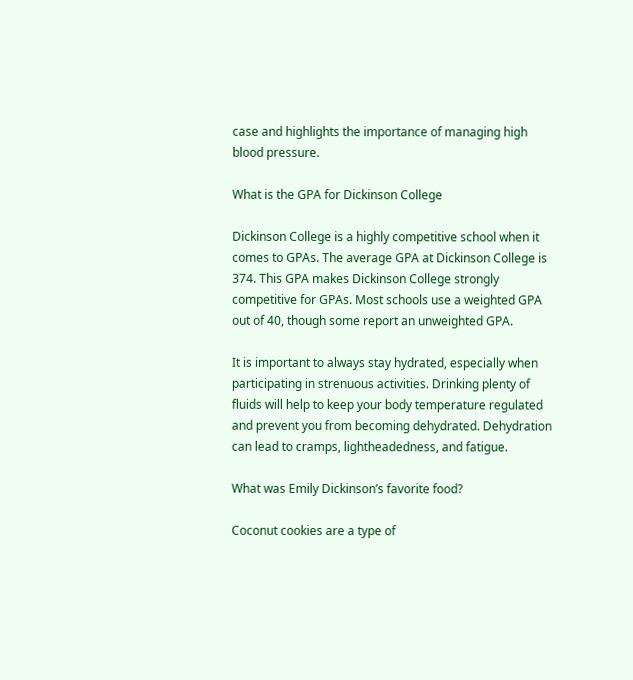case and highlights the importance of managing high blood pressure.

What is the GPA for Dickinson College

Dickinson College is a highly competitive school when it comes to GPAs. The average GPA at Dickinson College is 374. This GPA makes Dickinson College strongly competitive for GPAs. Most schools use a weighted GPA out of 40, though some report an unweighted GPA.

It is important to always stay hydrated, especially when participating in strenuous activities. Drinking plenty of fluids will help to keep your body temperature regulated and prevent you from becoming dehydrated. Dehydration can lead to cramps, lightheadedness, and fatigue.

What was Emily Dickinson’s favorite food?

Coconut cookies are a type of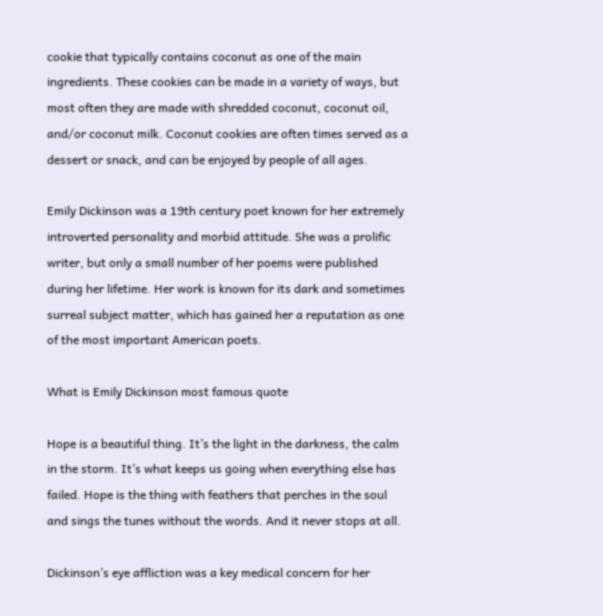cookie that typically contains coconut as one of the main ingredients. These cookies can be made in a variety of ways, but most often they are made with shredded coconut, coconut oil, and/or coconut milk. Coconut cookies are often times served as a dessert or snack, and can be enjoyed by people of all ages.

Emily Dickinson was a 19th century poet known for her extremely introverted personality and morbid attitude. She was a prolific writer, but only a small number of her poems were published during her lifetime. Her work is known for its dark and sometimes surreal subject matter, which has gained her a reputation as one of the most important American poets.

What is Emily Dickinson most famous quote

Hope is a beautiful thing. It’s the light in the darkness, the calm in the storm. It’s what keeps us going when everything else has failed. Hope is the thing with feathers that perches in the soul and sings the tunes without the words. And it never stops at all.

Dickinson’s eye affliction was a key medical concern for her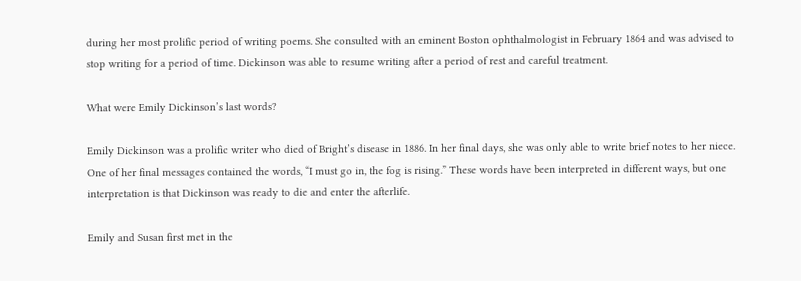during her most prolific period of writing poems. She consulted with an eminent Boston ophthalmologist in February 1864 and was advised to stop writing for a period of time. Dickinson was able to resume writing after a period of rest and careful treatment.

What were Emily Dickinson’s last words?

Emily Dickinson was a prolific writer who died of Bright’s disease in 1886. In her final days, she was only able to write brief notes to her niece. One of her final messages contained the words, “I must go in, the fog is rising.” These words have been interpreted in different ways, but one interpretation is that Dickinson was ready to die and enter the afterlife.

Emily and Susan first met in the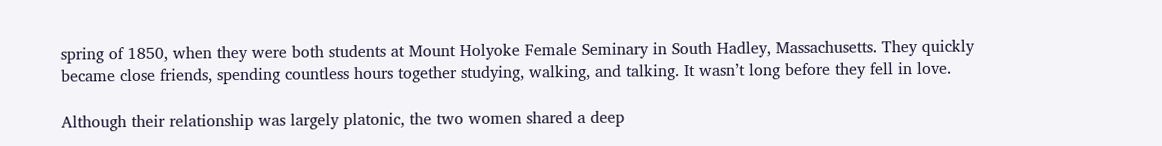spring of 1850, when they were both students at Mount Holyoke Female Seminary in South Hadley, Massachusetts. They quickly became close friends, spending countless hours together studying, walking, and talking. It wasn’t long before they fell in love.

Although their relationship was largely platonic, the two women shared a deep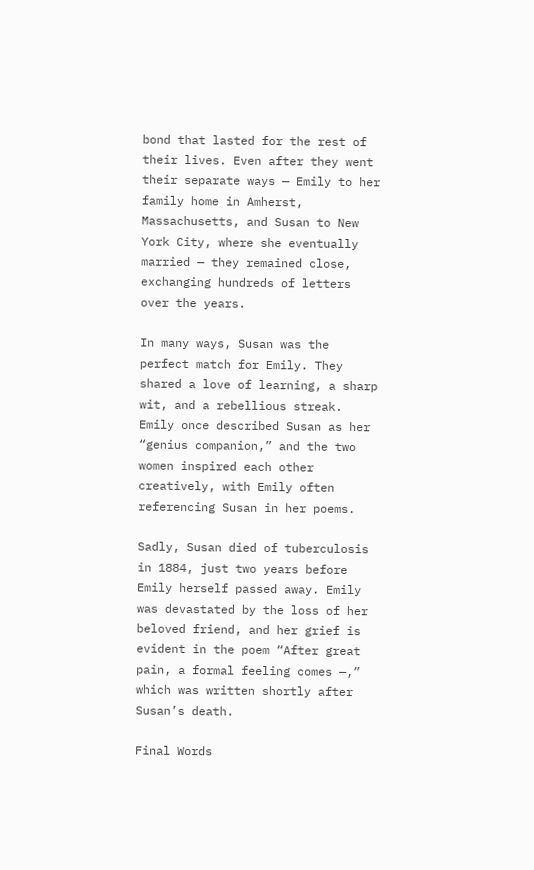bond that lasted for the rest of their lives. Even after they went their separate ways — Emily to her family home in Amherst, Massachusetts, and Susan to New York City, where she eventually married — they remained close, exchanging hundreds of letters over the years.

In many ways, Susan was the perfect match for Emily. They shared a love of learning, a sharp wit, and a rebellious streak. Emily once described Susan as her “genius companion,” and the two women inspired each other creatively, with Emily often referencing Susan in her poems.

Sadly, Susan died of tuberculosis in 1884, just two years before Emily herself passed away. Emily was devastated by the loss of her beloved friend, and her grief is evident in the poem “After great pain, a formal feeling comes —,” which was written shortly after Susan’s death.

Final Words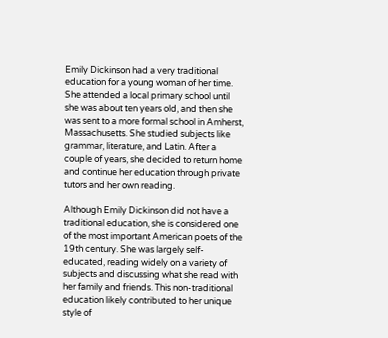Emily Dickinson had a very traditional education for a young woman of her time. She attended a local primary school until she was about ten years old, and then she was sent to a more formal school in Amherst, Massachusetts. She studied subjects like grammar, literature, and Latin. After a couple of years, she decided to return home and continue her education through private tutors and her own reading.

Although Emily Dickinson did not have a traditional education, she is considered one of the most important American poets of the 19th century. She was largely self-educated, reading widely on a variety of subjects and discussing what she read with her family and friends. This non-traditional education likely contributed to her unique style of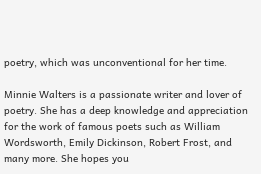poetry, which was unconventional for her time.

Minnie Walters is a passionate writer and lover of poetry. She has a deep knowledge and appreciation for the work of famous poets such as William Wordsworth, Emily Dickinson, Robert Frost, and many more. She hopes you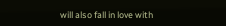will also fall in love with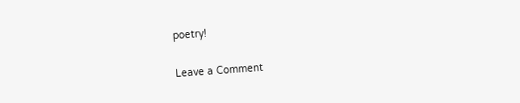poetry!

Leave a Comment